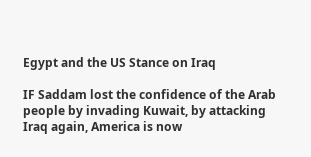Egypt and the US Stance on Iraq

IF Saddam lost the confidence of the Arab people by invading Kuwait, by attacking Iraq again, America is now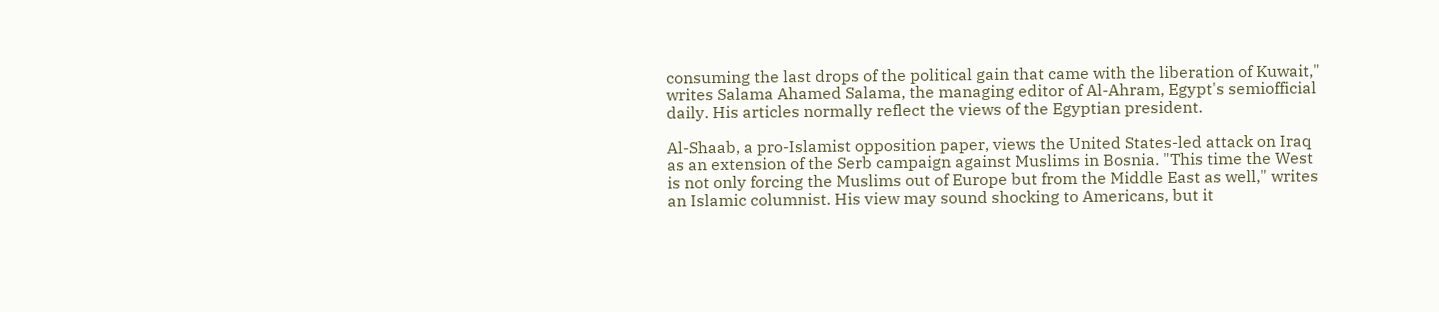consuming the last drops of the political gain that came with the liberation of Kuwait," writes Salama Ahamed Salama, the managing editor of Al-Ahram, Egypt's semiofficial daily. His articles normally reflect the views of the Egyptian president.

Al-Shaab, a pro-Islamist opposition paper, views the United States-led attack on Iraq as an extension of the Serb campaign against Muslims in Bosnia. "This time the West is not only forcing the Muslims out of Europe but from the Middle East as well," writes an Islamic columnist. His view may sound shocking to Americans, but it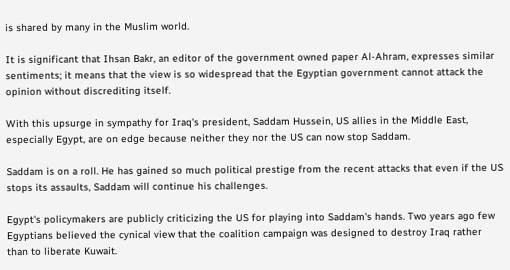is shared by many in the Muslim world.

It is significant that Ihsan Bakr, an editor of the government owned paper Al-Ahram, expresses similar sentiments; it means that the view is so widespread that the Egyptian government cannot attack the opinion without discrediting itself.

With this upsurge in sympathy for Iraq's president, Saddam Hussein, US allies in the Middle East, especially Egypt, are on edge because neither they nor the US can now stop Saddam.

Saddam is on a roll. He has gained so much political prestige from the recent attacks that even if the US stops its assaults, Saddam will continue his challenges.

Egypt's policymakers are publicly criticizing the US for playing into Saddam's hands. Two years ago few Egyptians believed the cynical view that the coalition campaign was designed to destroy Iraq rather than to liberate Kuwait.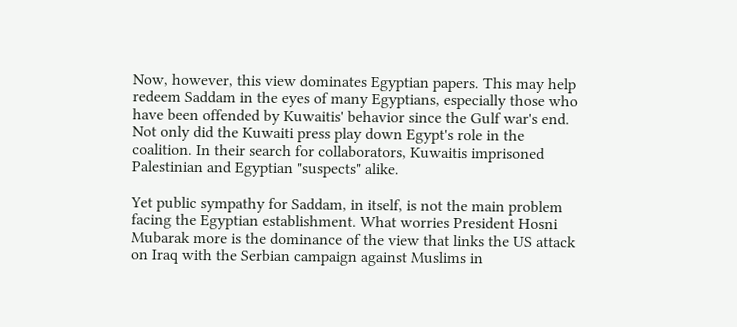Now, however, this view dominates Egyptian papers. This may help redeem Saddam in the eyes of many Egyptians, especially those who have been offended by Kuwaitis' behavior since the Gulf war's end. Not only did the Kuwaiti press play down Egypt's role in the coalition. In their search for collaborators, Kuwaitis imprisoned Palestinian and Egyptian "suspects" alike.

Yet public sympathy for Saddam, in itself, is not the main problem facing the Egyptian establishment. What worries President Hosni Mubarak more is the dominance of the view that links the US attack on Iraq with the Serbian campaign against Muslims in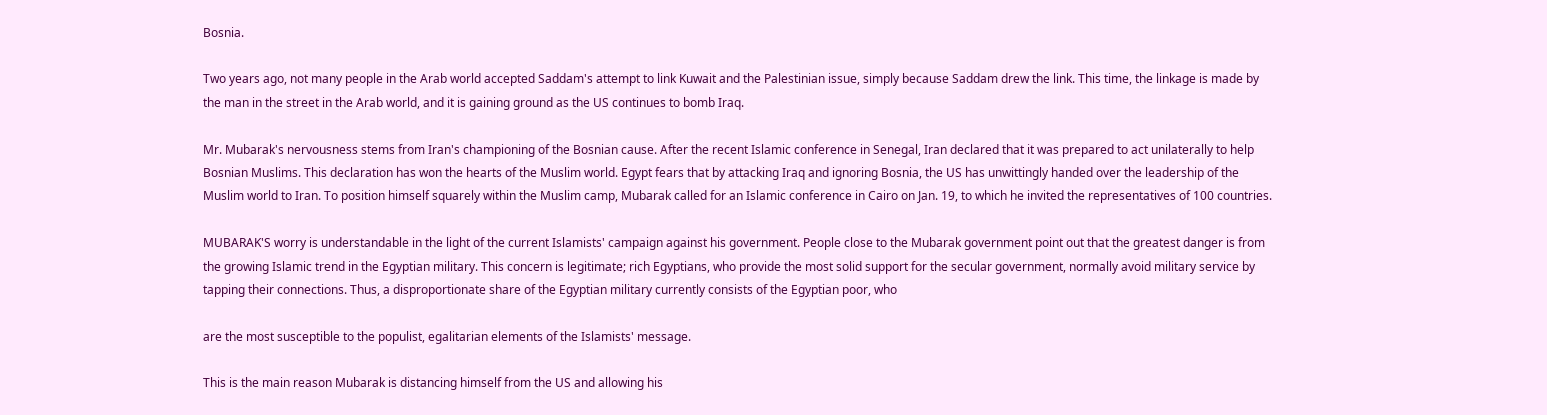Bosnia.

Two years ago, not many people in the Arab world accepted Saddam's attempt to link Kuwait and the Palestinian issue, simply because Saddam drew the link. This time, the linkage is made by the man in the street in the Arab world, and it is gaining ground as the US continues to bomb Iraq.

Mr. Mubarak's nervousness stems from Iran's championing of the Bosnian cause. After the recent Islamic conference in Senegal, Iran declared that it was prepared to act unilaterally to help Bosnian Muslims. This declaration has won the hearts of the Muslim world. Egypt fears that by attacking Iraq and ignoring Bosnia, the US has unwittingly handed over the leadership of the Muslim world to Iran. To position himself squarely within the Muslim camp, Mubarak called for an Islamic conference in Cairo on Jan. 19, to which he invited the representatives of 100 countries.

MUBARAK'S worry is understandable in the light of the current Islamists' campaign against his government. People close to the Mubarak government point out that the greatest danger is from the growing Islamic trend in the Egyptian military. This concern is legitimate; rich Egyptians, who provide the most solid support for the secular government, normally avoid military service by tapping their connections. Thus, a disproportionate share of the Egyptian military currently consists of the Egyptian poor, who

are the most susceptible to the populist, egalitarian elements of the Islamists' message.

This is the main reason Mubarak is distancing himself from the US and allowing his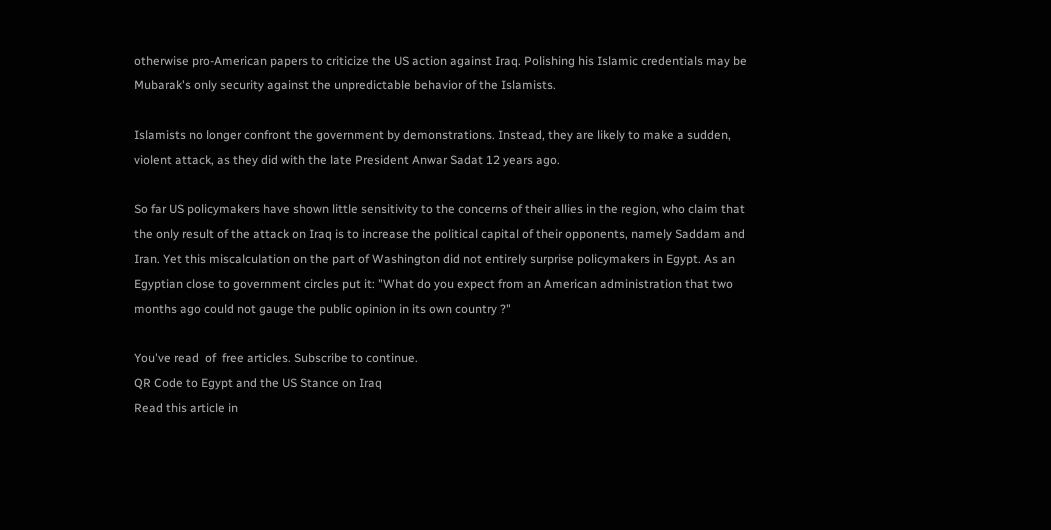otherwise pro-American papers to criticize the US action against Iraq. Polishing his Islamic credentials may be Mubarak's only security against the unpredictable behavior of the Islamists.

Islamists no longer confront the government by demonstrations. Instead, they are likely to make a sudden, violent attack, as they did with the late President Anwar Sadat 12 years ago.

So far US policymakers have shown little sensitivity to the concerns of their allies in the region, who claim that the only result of the attack on Iraq is to increase the political capital of their opponents, namely Saddam and Iran. Yet this miscalculation on the part of Washington did not entirely surprise policymakers in Egypt. As an Egyptian close to government circles put it: "What do you expect from an American administration that two months ago could not gauge the public opinion in its own country ?"

You've read  of  free articles. Subscribe to continue.
QR Code to Egypt and the US Stance on Iraq
Read this article in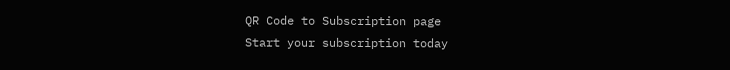QR Code to Subscription page
Start your subscription today